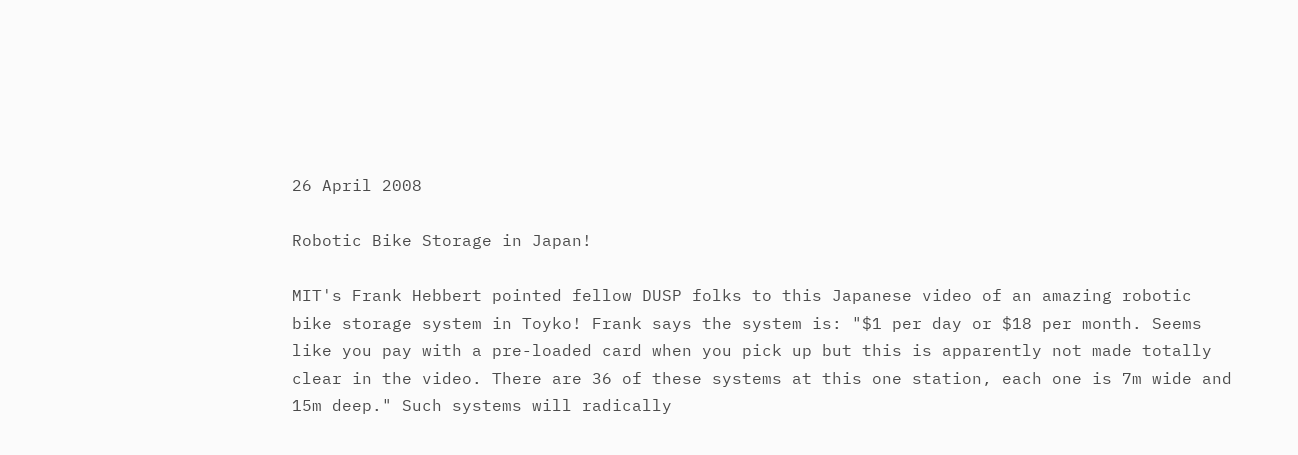26 April 2008

Robotic Bike Storage in Japan!

MIT's Frank Hebbert pointed fellow DUSP folks to this Japanese video of an amazing robotic bike storage system in Toyko! Frank says the system is: "$1 per day or $18 per month. Seems like you pay with a pre-loaded card when you pick up but this is apparently not made totally clear in the video. There are 36 of these systems at this one station, each one is 7m wide and 15m deep." Such systems will radically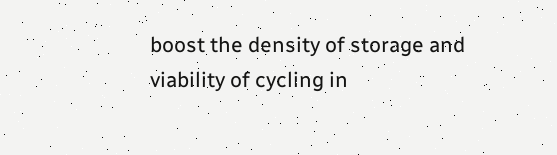boost the density of storage and viability of cycling in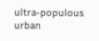ultra-populous urban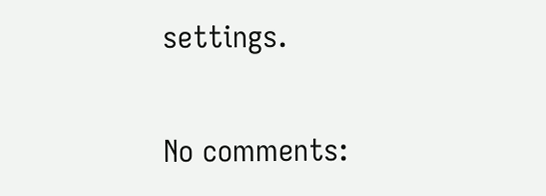settings.

No comments: